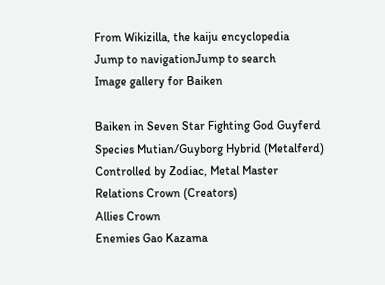From Wikizilla, the kaiju encyclopedia
Jump to navigationJump to search
Image gallery for Baiken

Baiken in Seven Star Fighting God Guyferd
Species Mutian/Guyborg Hybrid (Metalferd)
Controlled by Zodiac, Metal Master
Relations Crown (Creators)
Allies Crown
Enemies Gao Kazama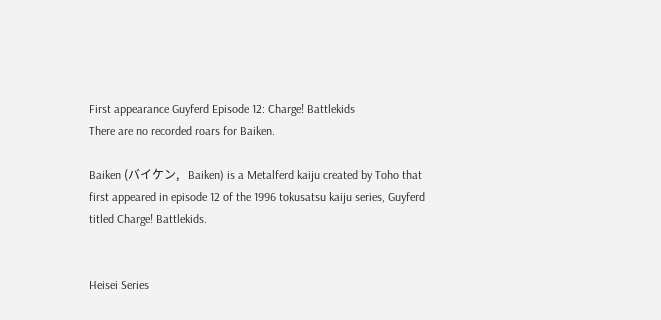First appearance Guyferd Episode 12: Charge! Battlekids
There are no recorded roars for Baiken.

Baiken (バイケン,   Baiken) is a Metalferd kaiju created by Toho that first appeared in episode 12 of the 1996 tokusatsu kaiju series, Guyferd titled Charge! Battlekids.


Heisei Series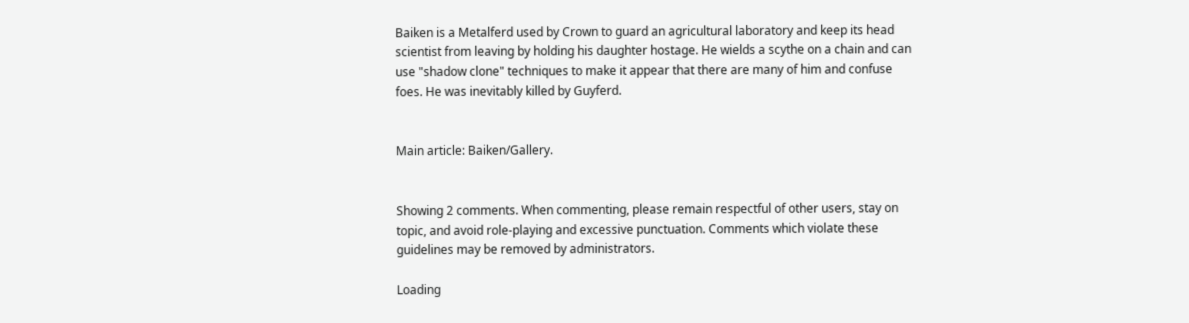Baiken is a Metalferd used by Crown to guard an agricultural laboratory and keep its head scientist from leaving by holding his daughter hostage. He wields a scythe on a chain and can use "shadow clone" techniques to make it appear that there are many of him and confuse foes. He was inevitably killed by Guyferd.


Main article: Baiken/Gallery.


Showing 2 comments. When commenting, please remain respectful of other users, stay on topic, and avoid role-playing and excessive punctuation. Comments which violate these guidelines may be removed by administrators.

Loading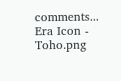comments...
Era Icon - Toho.png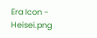Era Icon - Heisei.png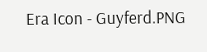Era Icon - Guyferd.PNG